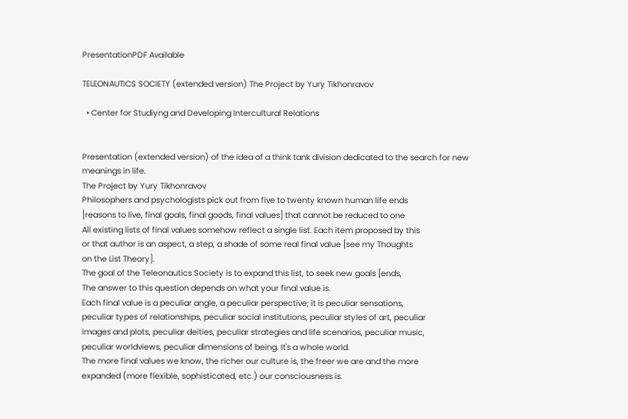PresentationPDF Available

TELEONAUTICS SOCIETY (extended version) The Project by Yury Tikhonravov

  • Center for Studiyng and Developing Intercultural Relations


Presentation (extended version) of the idea of a think tank division dedicated to the search for new meanings in life.
The Project by Yury Tikhonravov
Philosophers and psychologists pick out from five to twenty known human life ends
[reasons to live, final goals, final goods, final values] that cannot be reduced to one
All existing lists of final values somehow reflect a single list. Each item proposed by this
or that author is an aspect, a step, a shade of some real final value [see my Thoughts
on the List Theory].
The goal of the Teleonautics Society is to expand this list, to seek new goals [ends,
The answer to this question depends on what your final value is.
Each final value is a peculiar angle, a peculiar perspective; it is peculiar sensations,
peculiar types of relationships, peculiar social institutions, peculiar styles of art, peculiar
images and plots, peculiar deities, peculiar strategies and life scenarios, peculiar music,
peculiar worldviews, peculiar dimensions of being. It's a whole world.
The more final values we know, the richer our culture is, the freer we are and the more
expanded (more flexible, sophisticated, etc.) our consciousness is.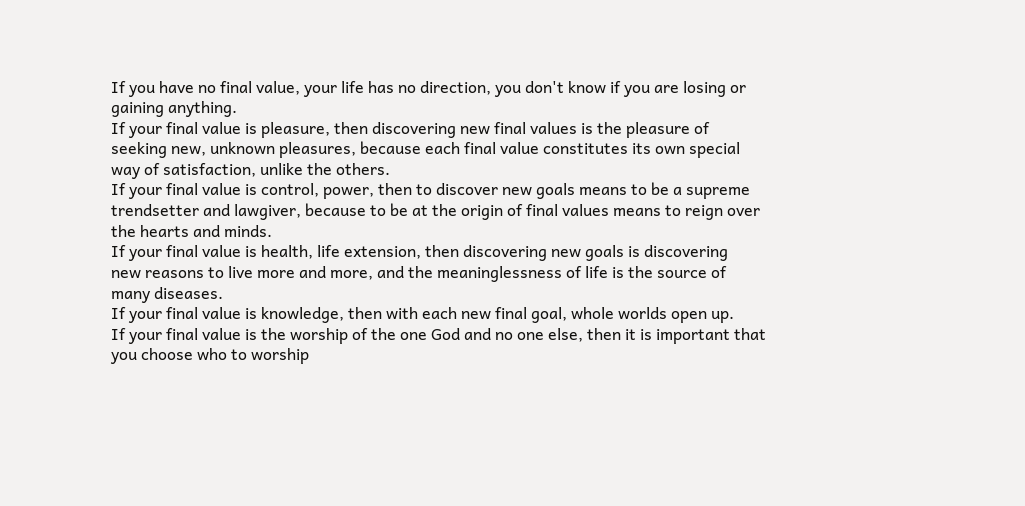If you have no final value, your life has no direction, you don't know if you are losing or
gaining anything.
If your final value is pleasure, then discovering new final values is the pleasure of
seeking new, unknown pleasures, because each final value constitutes its own special
way of satisfaction, unlike the others.
If your final value is control, power, then to discover new goals means to be a supreme
trendsetter and lawgiver, because to be at the origin of final values means to reign over
the hearts and minds.
If your final value is health, life extension, then discovering new goals is discovering
new reasons to live more and more, and the meaninglessness of life is the source of
many diseases.
If your final value is knowledge, then with each new final goal, whole worlds open up.
If your final value is the worship of the one God and no one else, then it is important that
you choose who to worship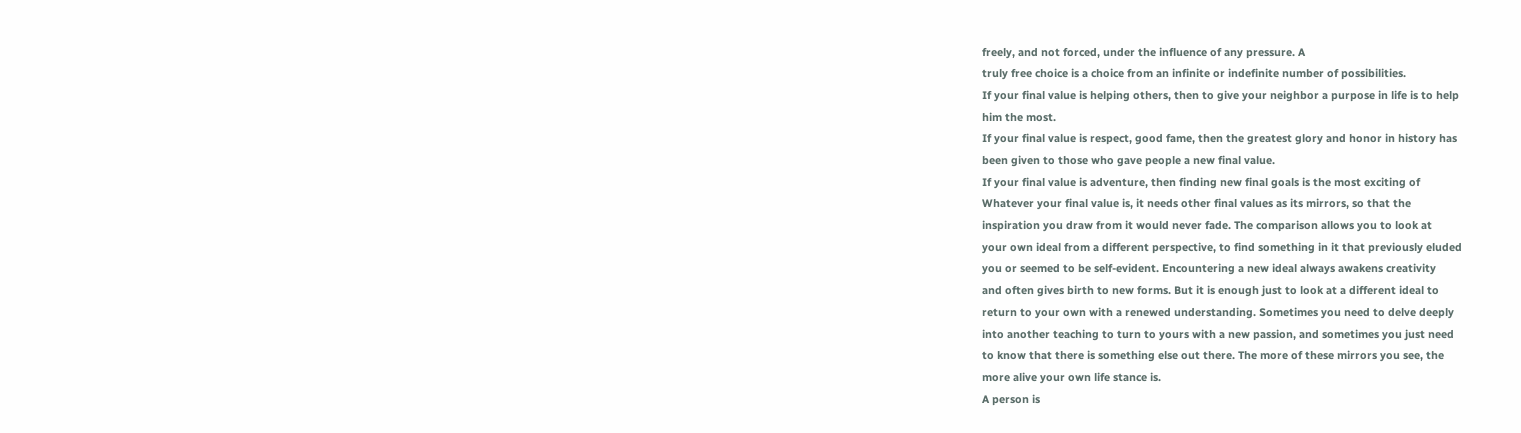freely, and not forced, under the influence of any pressure. A
truly free choice is a choice from an infinite or indefinite number of possibilities.
If your final value is helping others, then to give your neighbor a purpose in life is to help
him the most.
If your final value is respect, good fame, then the greatest glory and honor in history has
been given to those who gave people a new final value.
If your final value is adventure, then finding new final goals is the most exciting of
Whatever your final value is, it needs other final values as its mirrors, so that the
inspiration you draw from it would never fade. The comparison allows you to look at
your own ideal from a different perspective, to find something in it that previously eluded
you or seemed to be self-evident. Encountering a new ideal always awakens creativity
and often gives birth to new forms. But it is enough just to look at a different ideal to
return to your own with a renewed understanding. Sometimes you need to delve deeply
into another teaching to turn to yours with a new passion, and sometimes you just need
to know that there is something else out there. The more of these mirrors you see, the
more alive your own life stance is.
A person is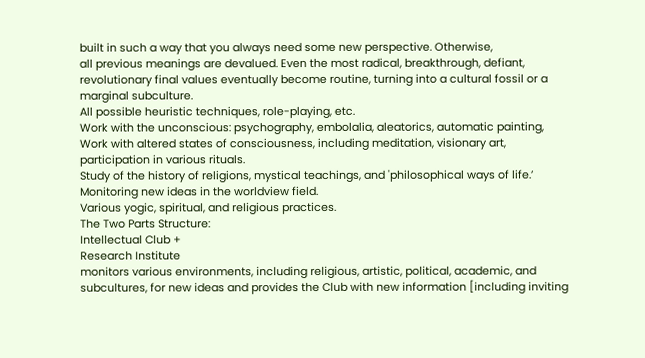built in such a way that you always need some new perspective. Otherwise,
all previous meanings are devalued. Even the most radical, breakthrough, defiant,
revolutionary final values eventually become routine, turning into a cultural fossil or a
marginal subculture.
All possible heuristic techniques, role-playing, etc.
Work with the unconscious: psychography, embolalia, aleatorics, automatic painting,
Work with altered states of consciousness, including meditation, visionary art,
participation in various rituals.
Study of the history of religions, mystical teachings, and 'philosophical ways of life.’
Monitoring new ideas in the worldview field.
Various yogic, spiritual, and religious practices.
The Two Parts Structure:
Intellectual Club +
Research Institute
monitors various environments, including religious, artistic, political, academic, and
subcultures, for new ideas and provides the Club with new information [including inviting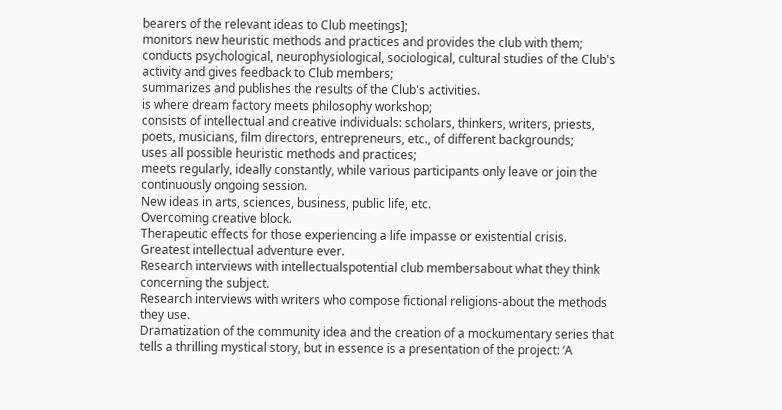bearers of the relevant ideas to Club meetings];
monitors new heuristic methods and practices and provides the club with them;
conducts psychological, neurophysiological, sociological, cultural studies of the Club's
activity and gives feedback to Club members;
summarizes and publishes the results of the Club's activities.
is where dream factory meets philosophy workshop;
consists of intellectual and creative individuals: scholars, thinkers, writers, priests,
poets, musicians, film directors, entrepreneurs, etc., of different backgrounds;
uses all possible heuristic methods and practices;
meets regularly, ideally constantly, while various participants only leave or join the
continuously ongoing session.
New ideas in arts, sciences, business, public life, etc.
Overcoming creative block.
Therapeutic effects for those experiencing a life impasse or existential crisis.
Greatest intellectual adventure ever.
Research interviews with intellectualspotential club membersabout what they think
concerning the subject.
Research interviews with writers who compose fictional religions-about the methods
they use.
Dramatization of the community idea and the creation of a mockumentary series that
tells a thrilling mystical story, but in essence is a presentation of the project: ‘A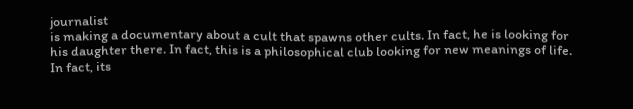journalist
is making a documentary about a cult that spawns other cults. In fact, he is looking for
his daughter there. In fact, this is a philosophical club looking for new meanings of life.
In fact, its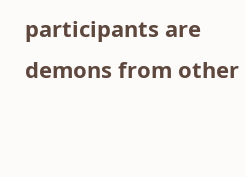participants are demons from other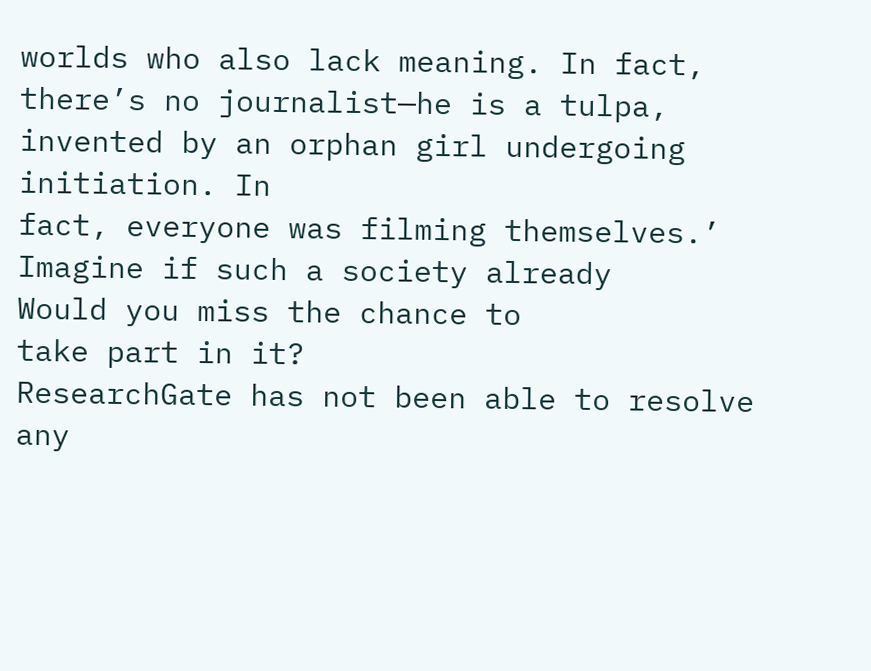worlds who also lack meaning. In fact,
there’s no journalist—he is a tulpa, invented by an orphan girl undergoing initiation. In
fact, everyone was filming themselves.’
Imagine if such a society already
Would you miss the chance to
take part in it?
ResearchGate has not been able to resolve any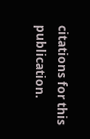citations for this publication.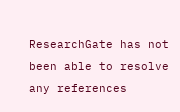ResearchGate has not been able to resolve any references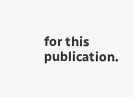for this publication.